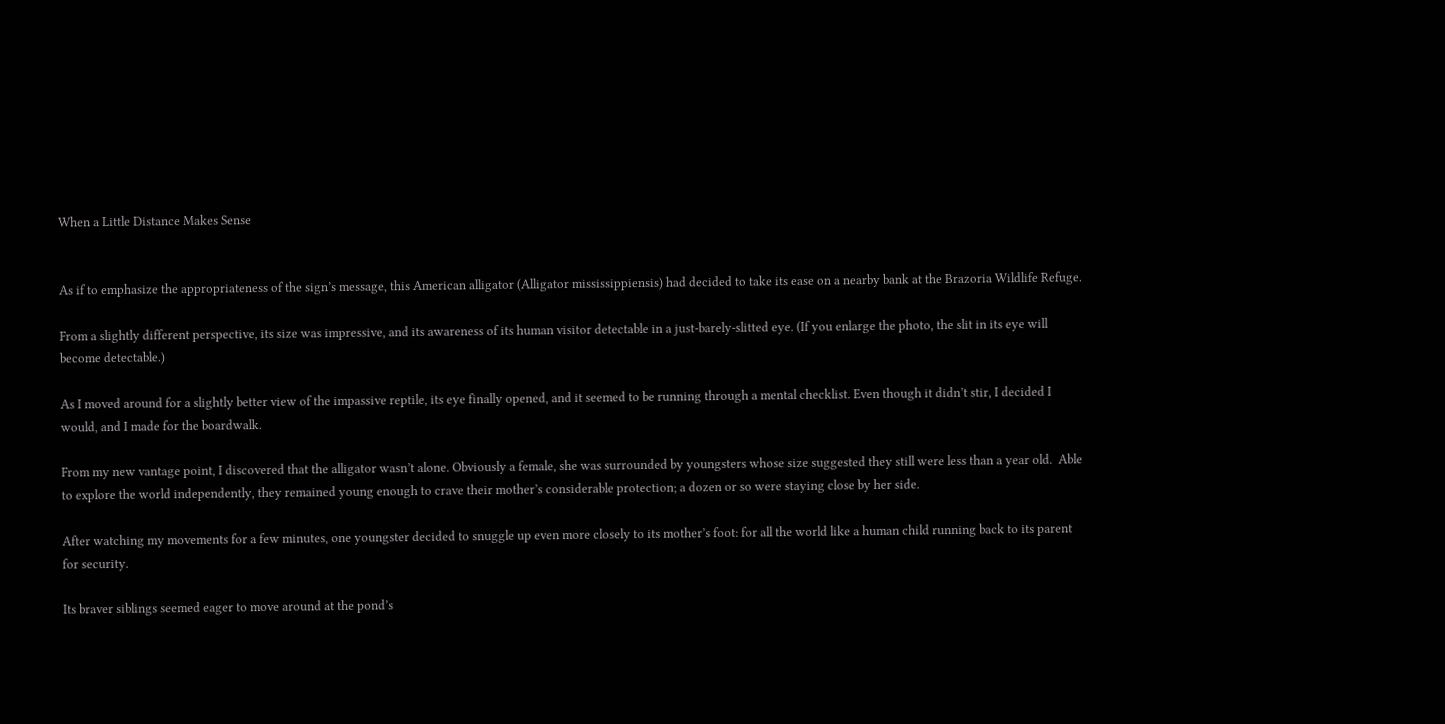When a Little Distance Makes Sense


As if to emphasize the appropriateness of the sign’s message, this American alligator (Alligator mississippiensis) had decided to take its ease on a nearby bank at the Brazoria Wildlife Refuge.

From a slightly different perspective, its size was impressive, and its awareness of its human visitor detectable in a just-barely-slitted eye. (If you enlarge the photo, the slit in its eye will become detectable.)

As I moved around for a slightly better view of the impassive reptile, its eye finally opened, and it seemed to be running through a mental checklist. Even though it didn’t stir, I decided I would, and I made for the boardwalk.

From my new vantage point, I discovered that the alligator wasn’t alone. Obviously a female, she was surrounded by youngsters whose size suggested they still were less than a year old.  Able to explore the world independently, they remained young enough to crave their mother’s considerable protection; a dozen or so were staying close by her side.

After watching my movements for a few minutes, one youngster decided to snuggle up even more closely to its mother’s foot: for all the world like a human child running back to its parent for security.

Its braver siblings seemed eager to move around at the pond’s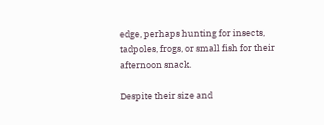edge, perhaps hunting for insects, tadpoles, frogs, or small fish for their afternoon snack.

Despite their size and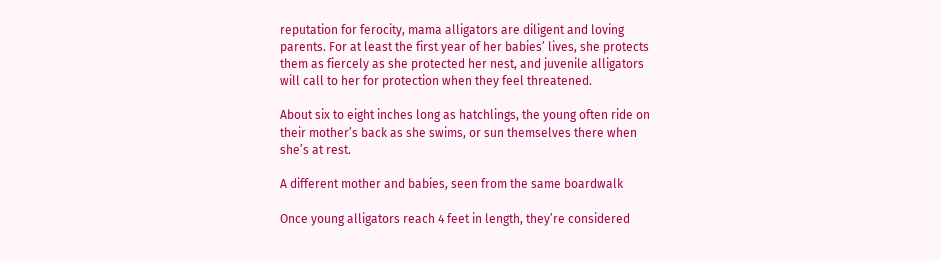reputation for ferocity, mama alligators are diligent and loving parents. For at least the first year of her babies’ lives, she protects them as fiercely as she protected her nest, and juvenile alligators will call to her for protection when they feel threatened.

About six to eight inches long as hatchlings, the young often ride on their mother’s back as she swims, or sun themselves there when she’s at rest.

A different mother and babies, seen from the same boardwalk

Once young alligators reach 4 feet in length, they’re considered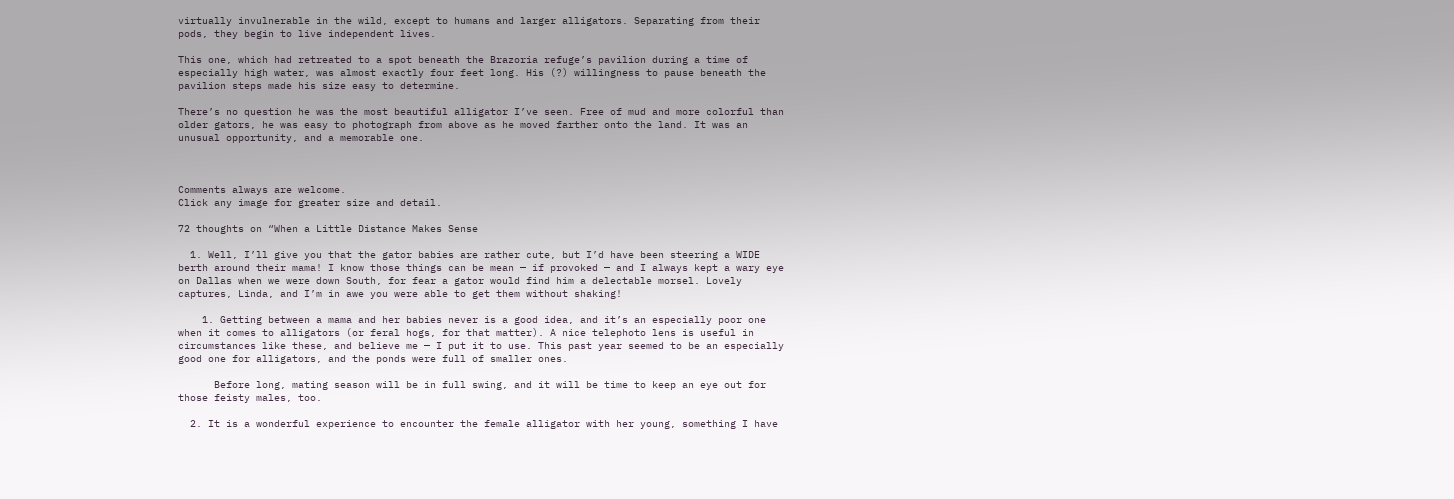virtually invulnerable in the wild, except to humans and larger alligators. Separating from their pods, they begin to live independent lives.

This one, which had retreated to a spot beneath the Brazoria refuge’s pavilion during a time of especially high water, was almost exactly four feet long. His (?) willingness to pause beneath the pavilion steps made his size easy to determine.

There’s no question he was the most beautiful alligator I’ve seen. Free of mud and more colorful than older gators, he was easy to photograph from above as he moved farther onto the land. It was an unusual opportunity, and a memorable one.



Comments always are welcome.
Click any image for greater size and detail.

72 thoughts on “When a Little Distance Makes Sense

  1. Well, I’ll give you that the gator babies are rather cute, but I’d have been steering a WIDE berth around their mama! I know those things can be mean — if provoked — and I always kept a wary eye on Dallas when we were down South, for fear a gator would find him a delectable morsel. Lovely captures, Linda, and I’m in awe you were able to get them without shaking!

    1. Getting between a mama and her babies never is a good idea, and it’s an especially poor one when it comes to alligators (or feral hogs, for that matter). A nice telephoto lens is useful in circumstances like these, and believe me — I put it to use. This past year seemed to be an especially good one for alligators, and the ponds were full of smaller ones.

      Before long, mating season will be in full swing, and it will be time to keep an eye out for those feisty males, too.

  2. It is a wonderful experience to encounter the female alligator with her young, something I have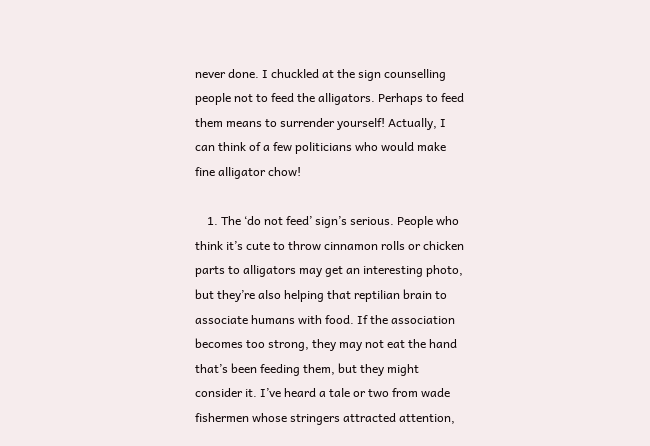never done. I chuckled at the sign counselling people not to feed the alligators. Perhaps to feed them means to surrender yourself! Actually, I can think of a few politicians who would make fine alligator chow!

    1. The ‘do not feed’ sign’s serious. People who think it’s cute to throw cinnamon rolls or chicken parts to alligators may get an interesting photo, but they’re also helping that reptilian brain to associate humans with food. If the association becomes too strong, they may not eat the hand that’s been feeding them, but they might consider it. I’ve heard a tale or two from wade fishermen whose stringers attracted attention,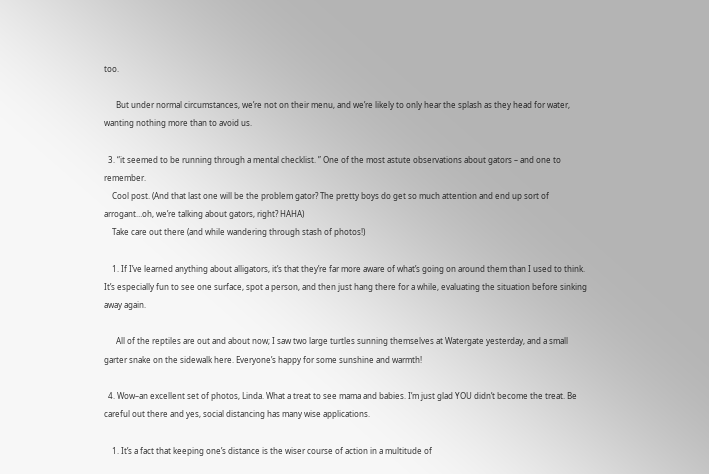too.

      But under normal circumstances, we’re not on their menu, and we’re likely to only hear the splash as they head for water, wanting nothing more than to avoid us.

  3. “it seemed to be running through a mental checklist. ” One of the most astute observations about gators – and one to remember.
    Cool post. (And that last one will be the problem gator? The pretty boys do get so much attention and end up sort of arrogant…oh, we’re talking about gators, right? HAHA)
    Take care out there (and while wandering through stash of photos!)

    1. If I’ve learned anything about alligators, it’s that they’re far more aware of what’s going on around them than I used to think. It’s especially fun to see one surface, spot a person, and then just hang there for a while, evaluating the situation before sinking away again.

      All of the reptiles are out and about now; I saw two large turtles sunning themselves at Watergate yesterday, and a small garter snake on the sidewalk here. Everyone’s happy for some sunshine and warmth!

  4. Wow–an excellent set of photos, Linda. What a treat to see mama and babies. I’m just glad YOU didn’t become the treat. Be careful out there and yes, social distancing has many wise applications.

    1. It’s a fact that keeping one’s distance is the wiser course of action in a multitude of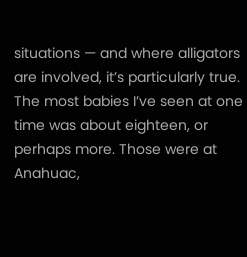situations — and where alligators are involved, it’s particularly true. The most babies I’ve seen at one time was about eighteen, or perhaps more. Those were at Anahuac,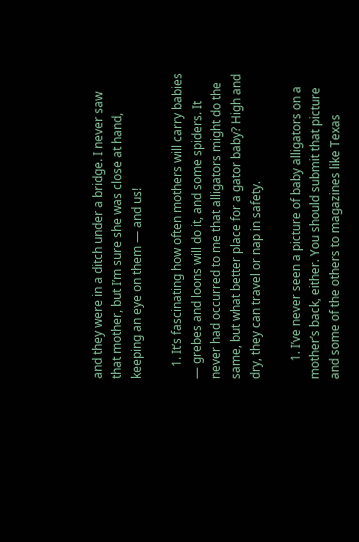and they were in a ditch under a bridge. I never saw that mother, but I’m sure she was close at hand, keeping an eye on them — and us!

    1. It’s fascinating how often mothers will carry babies — grebes and loons will do it, and some spiders. It never had occurred to me that alligators might do the same, but what better place for a gator baby? High and dry, they can travel or nap in safety.

      1. I’ve never seen a picture of baby alligators on a mother’s back, either. You should submit that picture and some of the others to magazines like Texas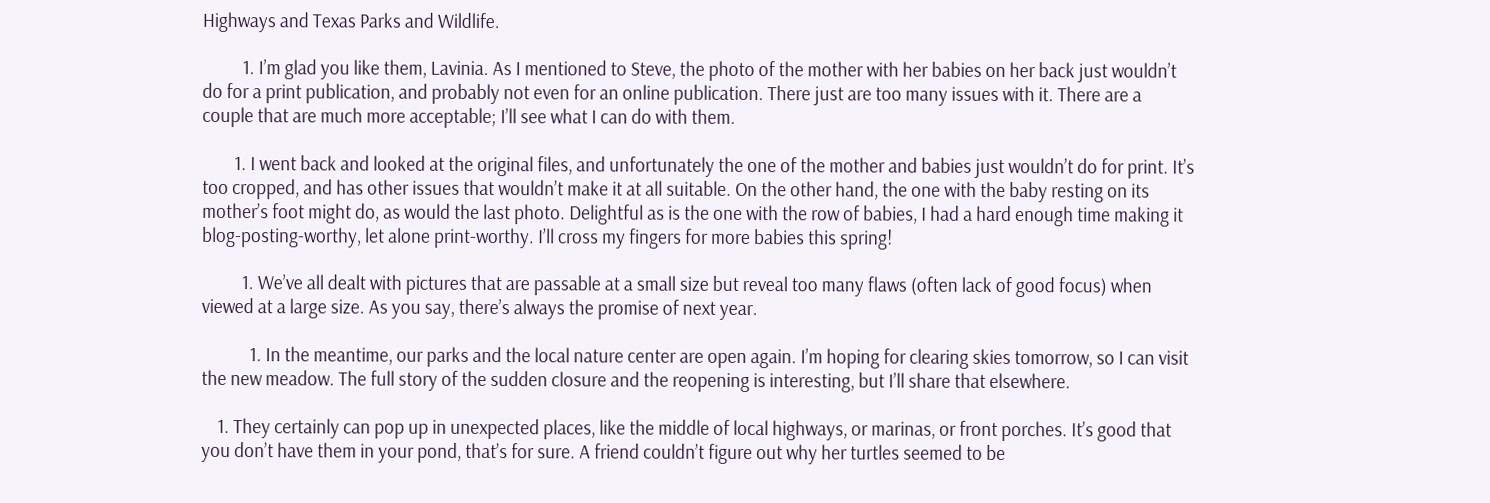Highways and Texas Parks and Wildlife.

          1. I’m glad you like them, Lavinia. As I mentioned to Steve, the photo of the mother with her babies on her back just wouldn’t do for a print publication, and probably not even for an online publication. There just are too many issues with it. There are a couple that are much more acceptable; I’ll see what I can do with them.

        1. I went back and looked at the original files, and unfortunately the one of the mother and babies just wouldn’t do for print. It’s too cropped, and has other issues that wouldn’t make it at all suitable. On the other hand, the one with the baby resting on its mother’s foot might do, as would the last photo. Delightful as is the one with the row of babies, I had a hard enough time making it blog-posting-worthy, let alone print-worthy. I’ll cross my fingers for more babies this spring!

          1. We’ve all dealt with pictures that are passable at a small size but reveal too many flaws (often lack of good focus) when viewed at a large size. As you say, there’s always the promise of next year.

            1. In the meantime, our parks and the local nature center are open again. I’m hoping for clearing skies tomorrow, so I can visit the new meadow. The full story of the sudden closure and the reopening is interesting, but I’ll share that elsewhere.

    1. They certainly can pop up in unexpected places, like the middle of local highways, or marinas, or front porches. It’s good that you don’t have them in your pond, that’s for sure. A friend couldn’t figure out why her turtles seemed to be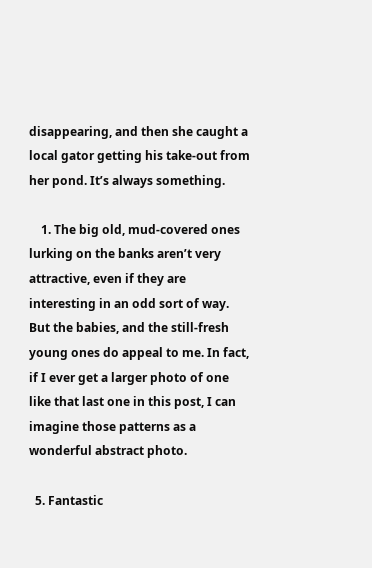disappearing, and then she caught a local gator getting his take-out from her pond. It’s always something.

    1. The big old, mud-covered ones lurking on the banks aren’t very attractive, even if they are interesting in an odd sort of way. But the babies, and the still-fresh young ones do appeal to me. In fact, if I ever get a larger photo of one like that last one in this post, I can imagine those patterns as a wonderful abstract photo.

  5. Fantastic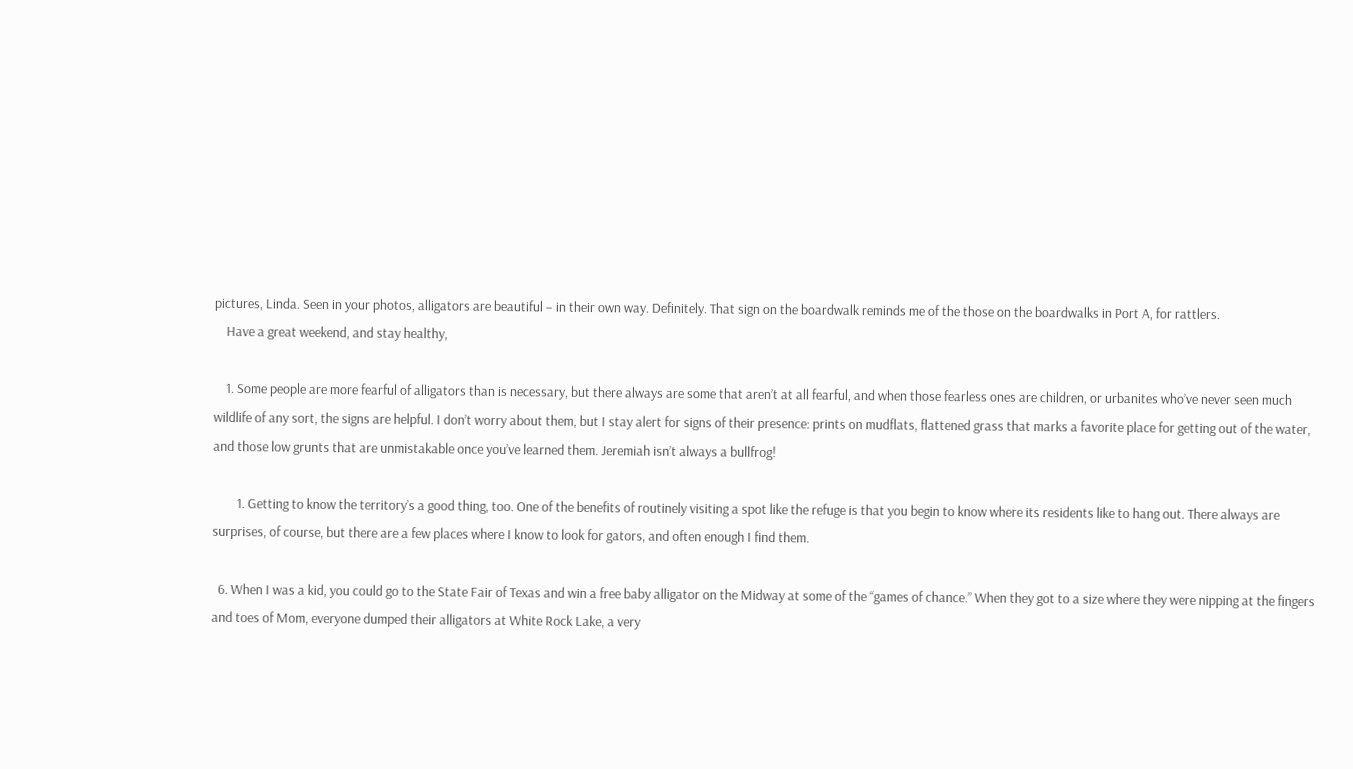pictures, Linda. Seen in your photos, alligators are beautiful – in their own way. Definitely. That sign on the boardwalk reminds me of the those on the boardwalks in Port A, for rattlers.
    Have a great weekend, and stay healthy,

    1. Some people are more fearful of alligators than is necessary, but there always are some that aren’t at all fearful, and when those fearless ones are children, or urbanites who’ve never seen much wildlife of any sort, the signs are helpful. I don’t worry about them, but I stay alert for signs of their presence: prints on mudflats, flattened grass that marks a favorite place for getting out of the water, and those low grunts that are unmistakable once you’ve learned them. Jeremiah isn’t always a bullfrog!

        1. Getting to know the territory’s a good thing, too. One of the benefits of routinely visiting a spot like the refuge is that you begin to know where its residents like to hang out. There always are surprises, of course, but there are a few places where I know to look for gators, and often enough I find them.

  6. When I was a kid, you could go to the State Fair of Texas and win a free baby alligator on the Midway at some of the “games of chance.” When they got to a size where they were nipping at the fingers and toes of Mom, everyone dumped their alligators at White Rock Lake, a very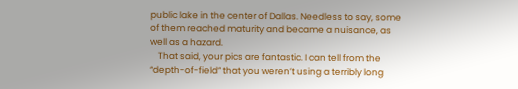public lake in the center of Dallas. Needless to say, some of them reached maturity and became a nuisance, as well as a hazard.
    That said, your pics are fantastic. I can tell from the “depth-of-field” that you weren’t using a terribly long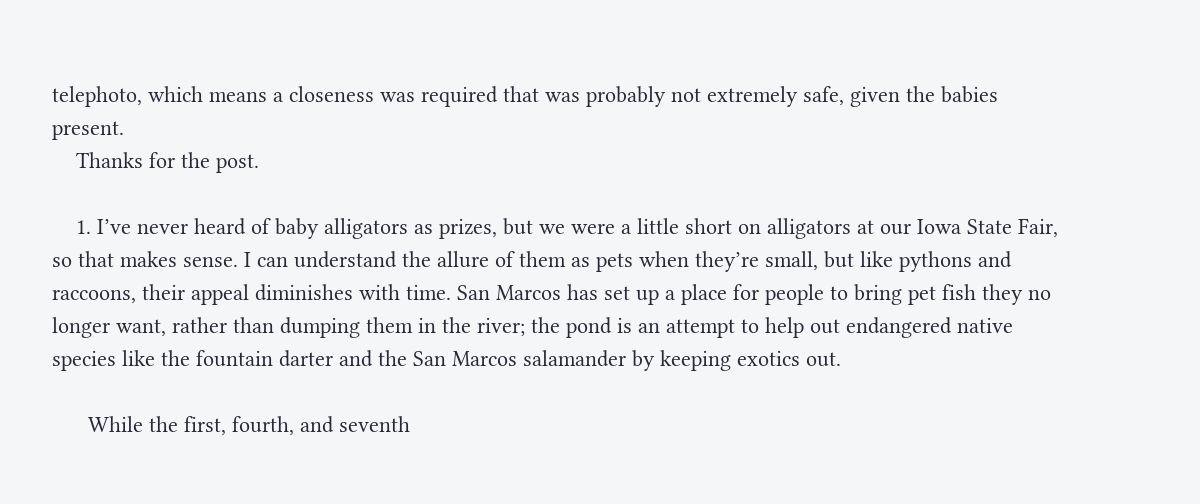telephoto, which means a closeness was required that was probably not extremely safe, given the babies present.
    Thanks for the post.

    1. I’ve never heard of baby alligators as prizes, but we were a little short on alligators at our Iowa State Fair, so that makes sense. I can understand the allure of them as pets when they’re small, but like pythons and raccoons, their appeal diminishes with time. San Marcos has set up a place for people to bring pet fish they no longer want, rather than dumping them in the river; the pond is an attempt to help out endangered native species like the fountain darter and the San Marcos salamander by keeping exotics out.

      While the first, fourth, and seventh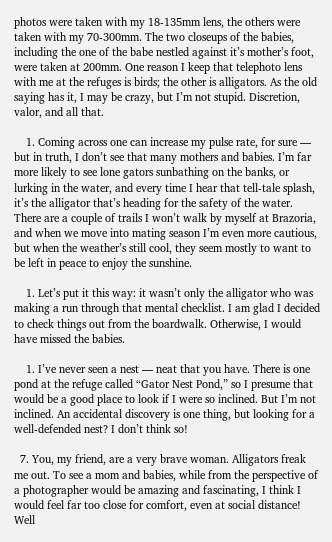photos were taken with my 18-135mm lens, the others were taken with my 70-300mm. The two closeups of the babies, including the one of the babe nestled against it’s mother’s foot, were taken at 200mm. One reason I keep that telephoto lens with me at the refuges is birds; the other is alligators. As the old saying has it, I may be crazy, but I’m not stupid. Discretion, valor, and all that.

    1. Coming across one can increase my pulse rate, for sure — but in truth, I don’t see that many mothers and babies. I’m far more likely to see lone gators sunbathing on the banks, or lurking in the water, and every time I hear that tell-tale splash, it’s the alligator that’s heading for the safety of the water. There are a couple of trails I won’t walk by myself at Brazoria, and when we move into mating season I’m even more cautious, but when the weather’s still cool, they seem mostly to want to be left in peace to enjoy the sunshine.

    1. Let’s put it this way: it wasn’t only the alligator who was making a run through that mental checklist. I am glad I decided to check things out from the boardwalk. Otherwise, I would have missed the babies.

    1. I’ve never seen a nest — neat that you have. There is one pond at the refuge called “Gator Nest Pond,” so I presume that would be a good place to look if I were so inclined. But I’m not inclined. An accidental discovery is one thing, but looking for a well-defended nest? I don’t think so!

  7. You, my friend, are a very brave woman. Alligators freak me out. To see a mom and babies, while from the perspective of a photographer would be amazing and fascinating, I think I would feel far too close for comfort, even at social distance! Well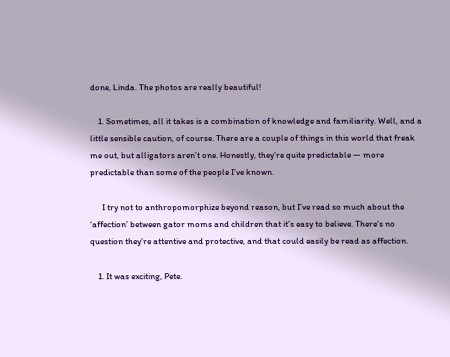done, Linda. The photos are really beautiful!

    1. Sometimes, all it takes is a combination of knowledge and familiarity. Well, and a little sensible caution, of course. There are a couple of things in this world that freak me out, but alligators aren’t one. Honestly, they’re quite predictable — more predictable than some of the people I’ve known.

      I try not to anthropomorphize beyond reason, but I’ve read so much about the ‘affection’ between gator moms and children that it’s easy to believe. There’s no question they’re attentive and protective, and that could easily be read as affection.

    1. It was exciting, Pete.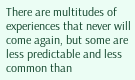There are multitudes of experiences that never will come again, but some are less predictable and less common than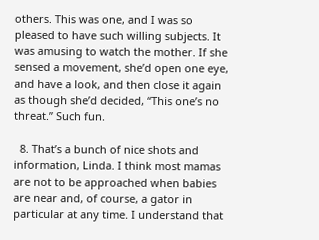others. This was one, and I was so pleased to have such willing subjects. It was amusing to watch the mother. If she sensed a movement, she’d open one eye, and have a look, and then close it again as though she’d decided, “This one’s no threat.” Such fun.

  8. That’s a bunch of nice shots and information, Linda. I think most mamas are not to be approached when babies are near and, of course, a gator in particular at any time. I understand that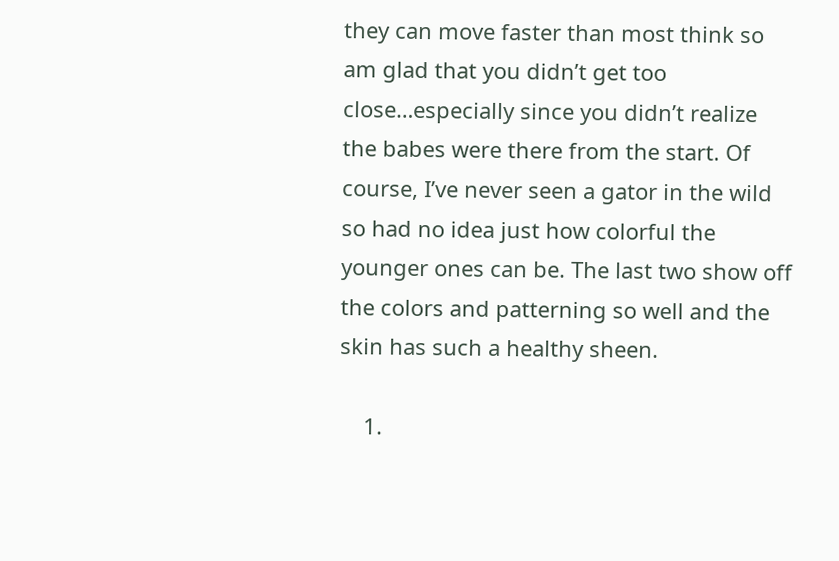they can move faster than most think so am glad that you didn’t get too close…especially since you didn’t realize the babes were there from the start. Of course, I’ve never seen a gator in the wild so had no idea just how colorful the younger ones can be. The last two show off the colors and patterning so well and the skin has such a healthy sheen.

    1.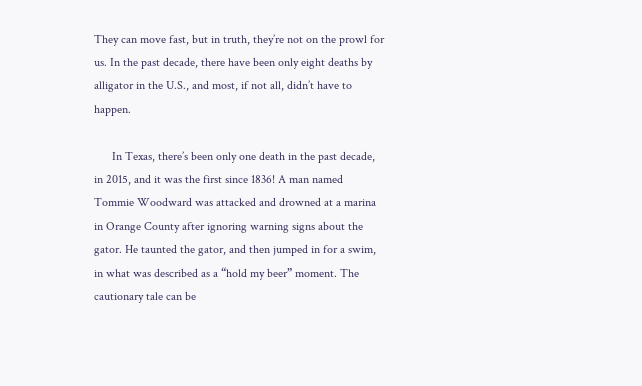They can move fast, but in truth, they’re not on the prowl for us. In the past decade, there have been only eight deaths by alligator in the U.S., and most, if not all, didn’t have to happen.

      In Texas, there’s been only one death in the past decade, in 2015, and it was the first since 1836! A man named Tommie Woodward was attacked and drowned at a marina in Orange County after ignoring warning signs about the gator. He taunted the gator, and then jumped in for a swim, in what was described as a “hold my beer” moment. The cautionary tale can be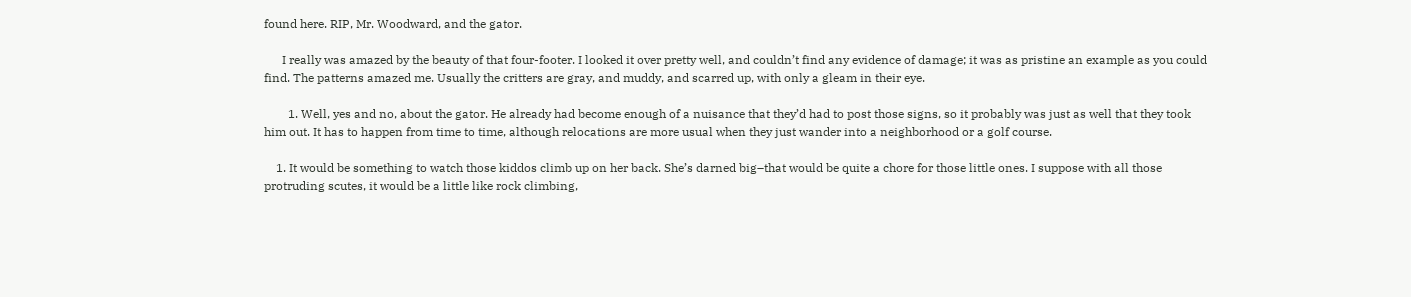found here. RIP, Mr. Woodward, and the gator.

      I really was amazed by the beauty of that four-footer. I looked it over pretty well, and couldn’t find any evidence of damage; it was as pristine an example as you could find. The patterns amazed me. Usually the critters are gray, and muddy, and scarred up, with only a gleam in their eye.

        1. Well, yes and no, about the gator. He already had become enough of a nuisance that they’d had to post those signs, so it probably was just as well that they took him out. It has to happen from time to time, although relocations are more usual when they just wander into a neighborhood or a golf course.

    1. It would be something to watch those kiddos climb up on her back. She’s darned big–that would be quite a chore for those little ones. I suppose with all those protruding scutes, it would be a little like rock climbing,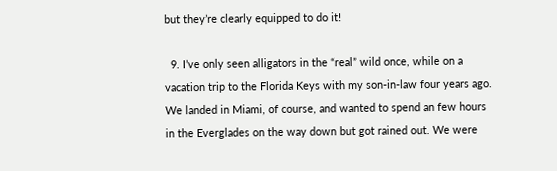but they’re clearly equipped to do it!

  9. I’ve only seen alligators in the “real” wild once, while on a vacation trip to the Florida Keys with my son-in-law four years ago. We landed in Miami, of course, and wanted to spend an few hours in the Everglades on the way down but got rained out. We were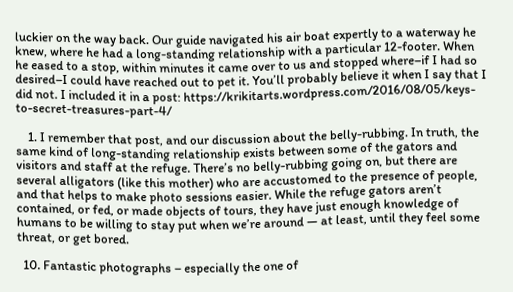luckier on the way back. Our guide navigated his air boat expertly to a waterway he knew, where he had a long-standing relationship with a particular 12-footer. When he eased to a stop, within minutes it came over to us and stopped where–if I had so desired–I could have reached out to pet it. You’ll probably believe it when I say that I did not. I included it in a post: https://krikitarts.wordpress.com/2016/08/05/keys-to-secret-treasures-part-4/

    1. I remember that post, and our discussion about the belly-rubbing. In truth, the same kind of long-standing relationship exists between some of the gators and visitors and staff at the refuge. There’s no belly-rubbing going on, but there are several alligators (like this mother) who are accustomed to the presence of people, and that helps to make photo sessions easier. While the refuge gators aren’t contained, or fed, or made objects of tours, they have just enough knowledge of humans to be willing to stay put when we’re around — at least, until they feel some threat, or get bored.

  10. Fantastic photographs – especially the one of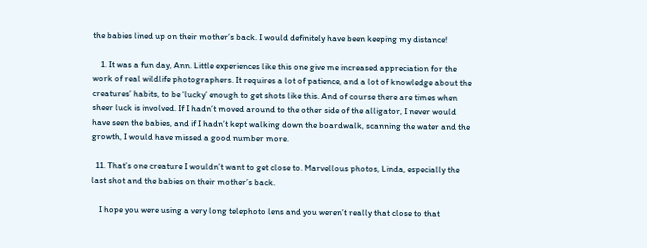the babies lined up on their mother’s back. I would definitely have been keeping my distance!

    1. It was a fun day, Ann. Little experiences like this one give me increased appreciation for the work of real wildlife photographers. It requires a lot of patience, and a lot of knowledge about the creatures’ habits, to be ‘lucky’ enough to get shots like this. And of course there are times when sheer luck is involved. If I hadn’t moved around to the other side of the alligator, I never would have seen the babies, and if I hadn’t kept walking down the boardwalk, scanning the water and the growth, I would have missed a good number more.

  11. That’s one creature I wouldn’t want to get close to. Marvellous photos, Linda, especially the last shot and the babies on their mother’s back.

    I hope you were using a very long telephoto lens and you weren’t really that close to that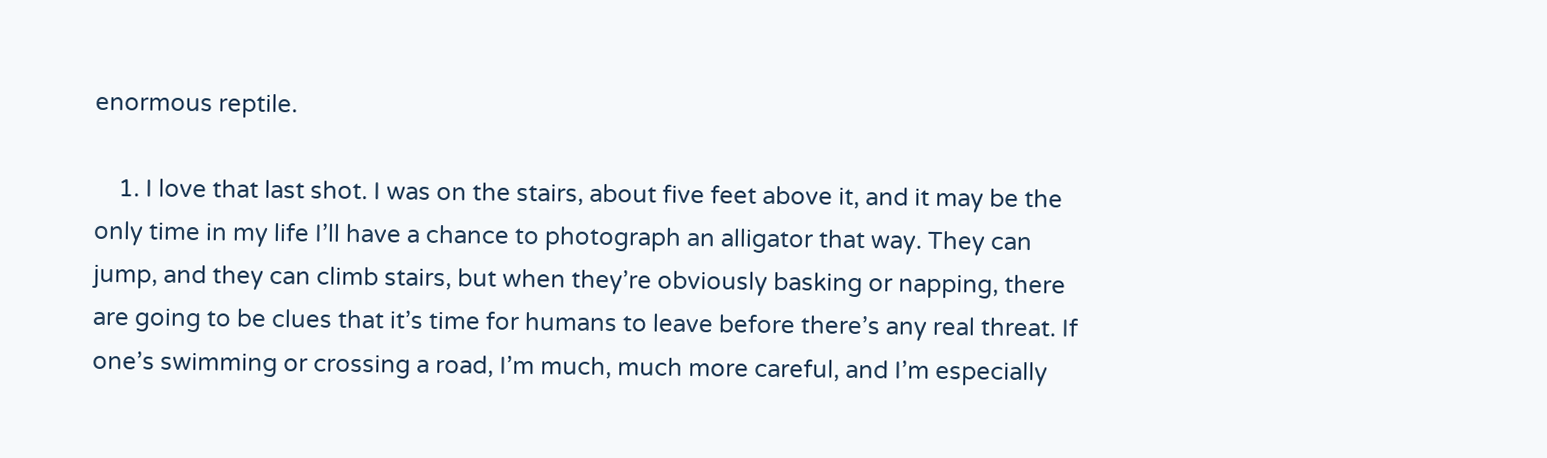enormous reptile.

    1. I love that last shot. I was on the stairs, about five feet above it, and it may be the only time in my life I’ll have a chance to photograph an alligator that way. They can jump, and they can climb stairs, but when they’re obviously basking or napping, there are going to be clues that it’s time for humans to leave before there’s any real threat. If one’s swimming or crossing a road, I’m much, much more careful, and I’m especially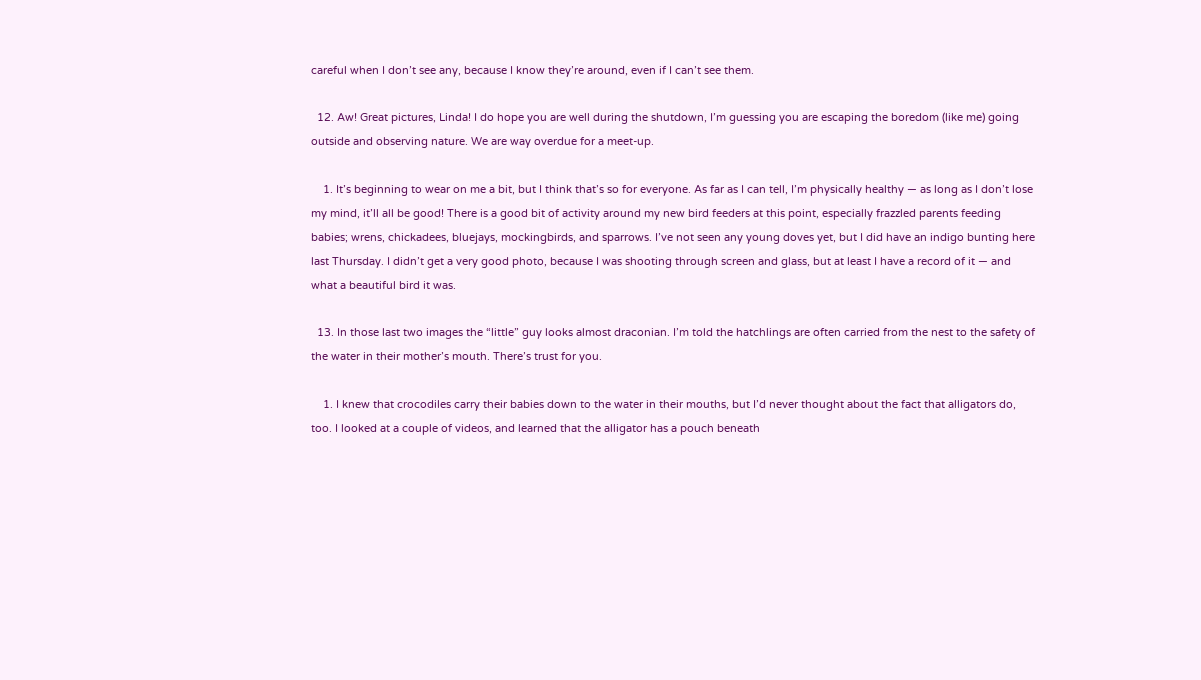careful when I don’t see any, because I know they’re around, even if I can’t see them.

  12. Aw! Great pictures, Linda! I do hope you are well during the shutdown, I’m guessing you are escaping the boredom (like me) going outside and observing nature. We are way overdue for a meet-up.

    1. It’s beginning to wear on me a bit, but I think that’s so for everyone. As far as I can tell, I’m physically healthy — as long as I don’t lose my mind, it’ll all be good! There is a good bit of activity around my new bird feeders at this point, especially frazzled parents feeding babies; wrens, chickadees, bluejays, mockingbirds, and sparrows. I’ve not seen any young doves yet, but I did have an indigo bunting here last Thursday. I didn’t get a very good photo, because I was shooting through screen and glass, but at least I have a record of it — and what a beautiful bird it was.

  13. In those last two images the “little” guy looks almost draconian. I’m told the hatchlings are often carried from the nest to the safety of the water in their mother’s mouth. There’s trust for you.

    1. I knew that crocodiles carry their babies down to the water in their mouths, but I’d never thought about the fact that alligators do, too. I looked at a couple of videos, and learned that the alligator has a pouch beneath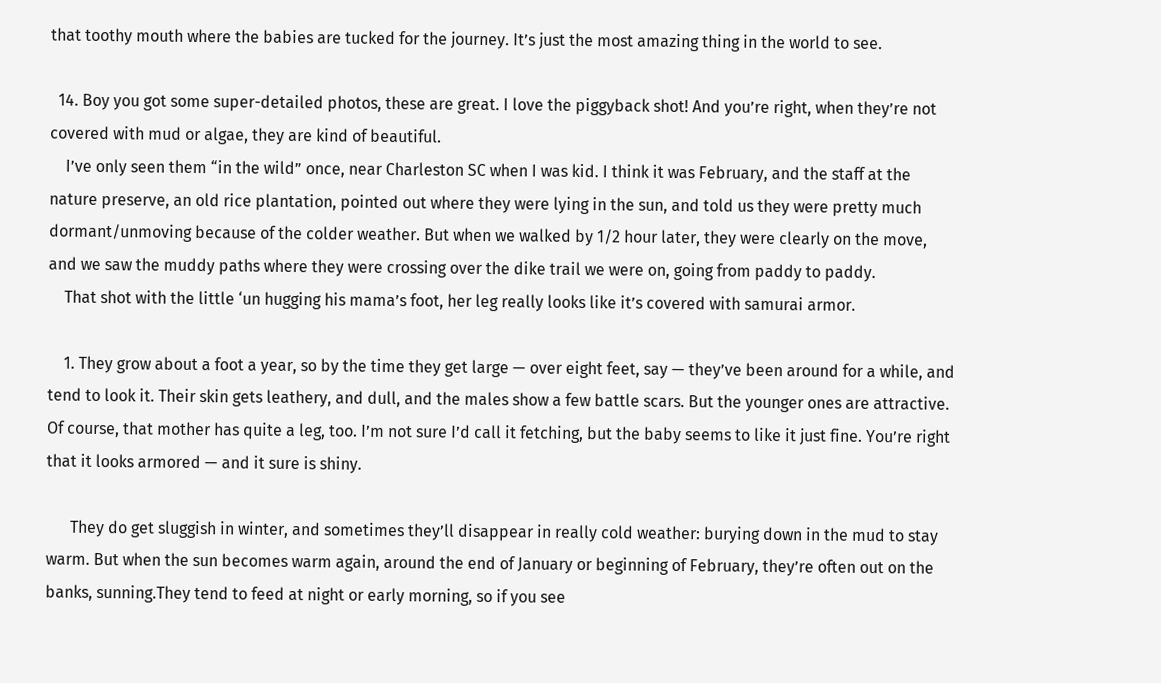that toothy mouth where the babies are tucked for the journey. It’s just the most amazing thing in the world to see.

  14. Boy you got some super-detailed photos, these are great. I love the piggyback shot! And you’re right, when they’re not covered with mud or algae, they are kind of beautiful.
    I’ve only seen them “in the wild” once, near Charleston SC when I was kid. I think it was February, and the staff at the nature preserve, an old rice plantation, pointed out where they were lying in the sun, and told us they were pretty much dormant/unmoving because of the colder weather. But when we walked by 1/2 hour later, they were clearly on the move, and we saw the muddy paths where they were crossing over the dike trail we were on, going from paddy to paddy.
    That shot with the little ‘un hugging his mama’s foot, her leg really looks like it’s covered with samurai armor.

    1. They grow about a foot a year, so by the time they get large — over eight feet, say — they’ve been around for a while, and tend to look it. Their skin gets leathery, and dull, and the males show a few battle scars. But the younger ones are attractive. Of course, that mother has quite a leg, too. I’m not sure I’d call it fetching, but the baby seems to like it just fine. You’re right that it looks armored — and it sure is shiny.

      They do get sluggish in winter, and sometimes they’ll disappear in really cold weather: burying down in the mud to stay warm. But when the sun becomes warm again, around the end of January or beginning of February, they’re often out on the banks, sunning.They tend to feed at night or early morning, so if you see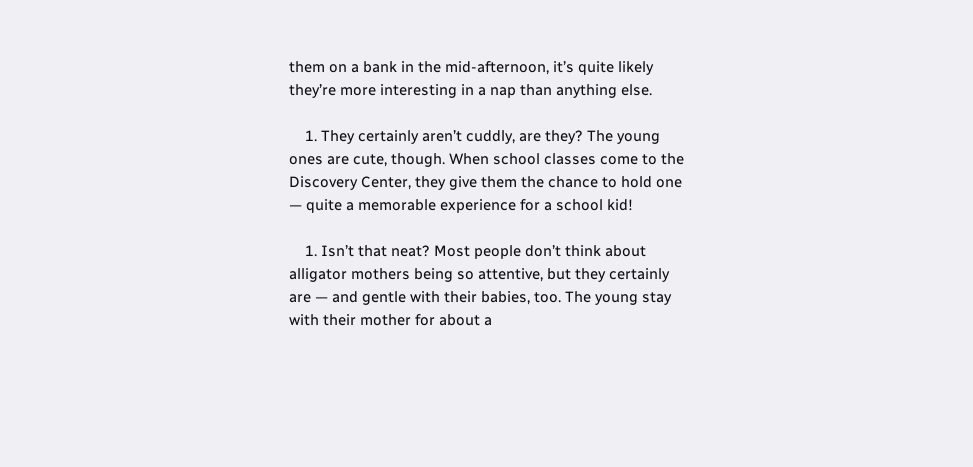them on a bank in the mid-afternoon, it’s quite likely they’re more interesting in a nap than anything else.

    1. They certainly aren’t cuddly, are they? The young ones are cute, though. When school classes come to the Discovery Center, they give them the chance to hold one — quite a memorable experience for a school kid!

    1. Isn’t that neat? Most people don’t think about alligator mothers being so attentive, but they certainly are — and gentle with their babies, too. The young stay with their mother for about a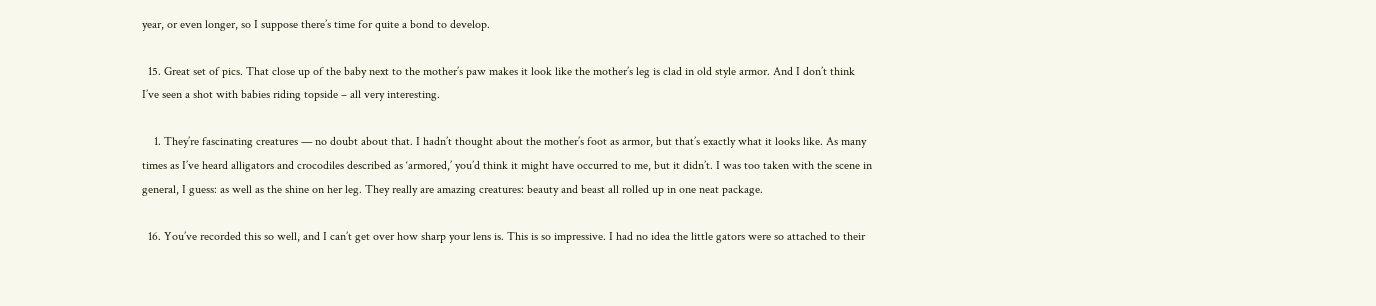year, or even longer, so I suppose there’s time for quite a bond to develop.

  15. Great set of pics. That close up of the baby next to the mother’s paw makes it look like the mother’s leg is clad in old style armor. And I don’t think I’ve seen a shot with babies riding topside – all very interesting.

    1. They’re fascinating creatures — no doubt about that. I hadn’t thought about the mother’s foot as armor, but that’s exactly what it looks like. As many times as I’ve heard alligators and crocodiles described as ‘armored,’ you’d think it might have occurred to me, but it didn’t. I was too taken with the scene in general, I guess: as well as the shine on her leg. They really are amazing creatures: beauty and beast all rolled up in one neat package.

  16. You’ve recorded this so well, and I can’t get over how sharp your lens is. This is so impressive. I had no idea the little gators were so attached to their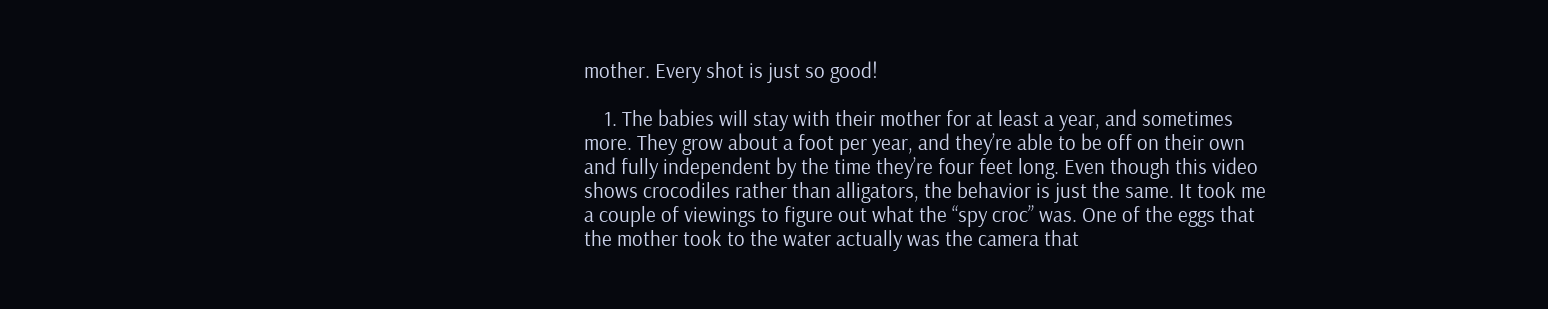mother. Every shot is just so good!

    1. The babies will stay with their mother for at least a year, and sometimes more. They grow about a foot per year, and they’re able to be off on their own and fully independent by the time they’re four feet long. Even though this video shows crocodiles rather than alligators, the behavior is just the same. It took me a couple of viewings to figure out what the “spy croc” was. One of the eggs that the mother took to the water actually was the camera that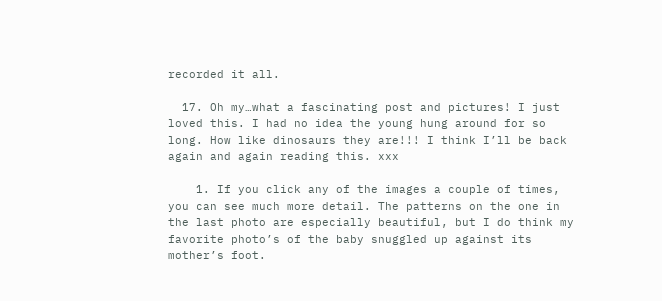recorded it all.

  17. Oh my…what a fascinating post and pictures! I just loved this. I had no idea the young hung around for so long. How like dinosaurs they are!!! I think I’ll be back again and again reading this. xxx

    1. If you click any of the images a couple of times, you can see much more detail. The patterns on the one in the last photo are especially beautiful, but I do think my favorite photo’s of the baby snuggled up against its mother’s foot.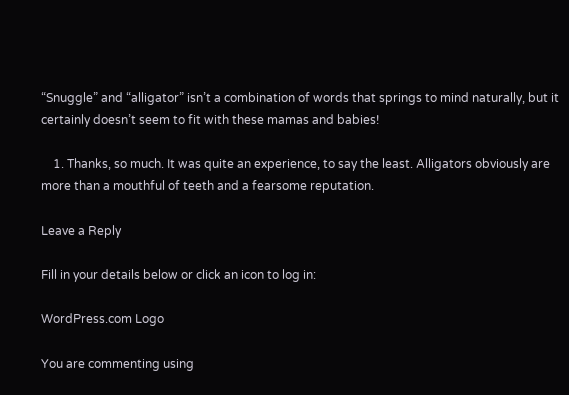“Snuggle” and “alligator” isn’t a combination of words that springs to mind naturally, but it certainly doesn’t seem to fit with these mamas and babies!

    1. Thanks, so much. It was quite an experience, to say the least. Alligators obviously are more than a mouthful of teeth and a fearsome reputation.

Leave a Reply

Fill in your details below or click an icon to log in:

WordPress.com Logo

You are commenting using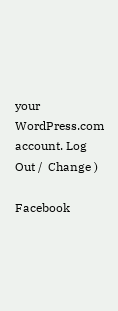your WordPress.com account. Log Out /  Change )

Facebook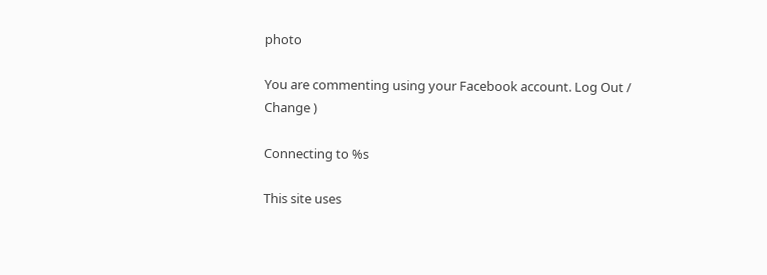photo

You are commenting using your Facebook account. Log Out /  Change )

Connecting to %s

This site uses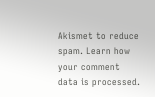Akismet to reduce spam. Learn how your comment data is processed.